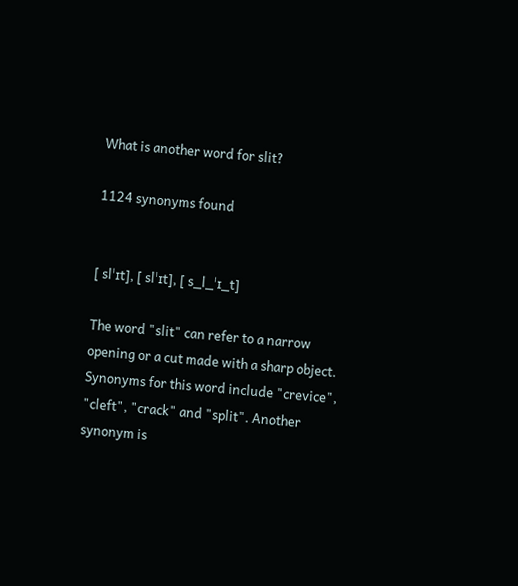What is another word for slit?

1124 synonyms found


[ slˈɪt], [ slˈɪt], [ s_l_ˈɪ_t]

The word "slit" can refer to a narrow opening or a cut made with a sharp object. Synonyms for this word include "crevice", "cleft", "crack" and "split". Another synonym is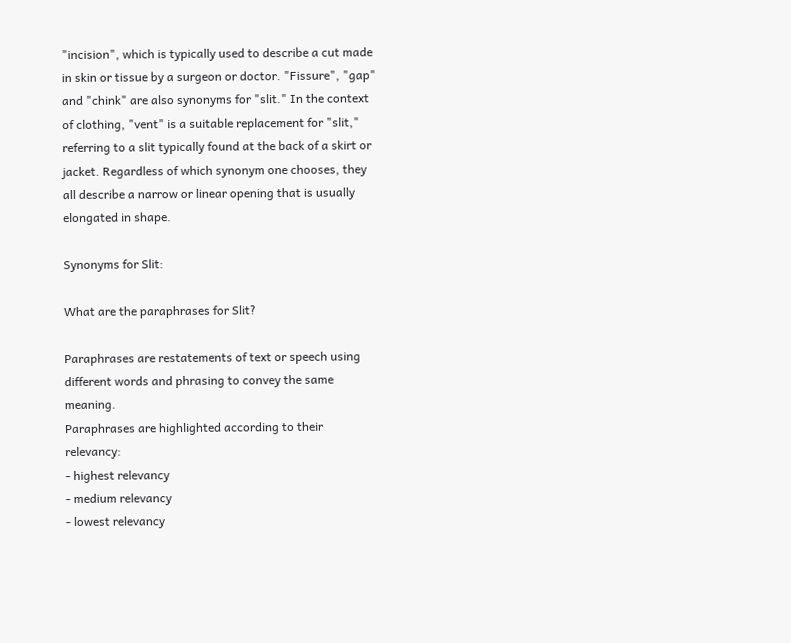"incision", which is typically used to describe a cut made in skin or tissue by a surgeon or doctor. "Fissure", "gap" and "chink" are also synonyms for "slit." In the context of clothing, "vent" is a suitable replacement for "slit," referring to a slit typically found at the back of a skirt or jacket. Regardless of which synonym one chooses, they all describe a narrow or linear opening that is usually elongated in shape.

Synonyms for Slit:

What are the paraphrases for Slit?

Paraphrases are restatements of text or speech using different words and phrasing to convey the same meaning.
Paraphrases are highlighted according to their relevancy:
- highest relevancy
- medium relevancy
- lowest relevancy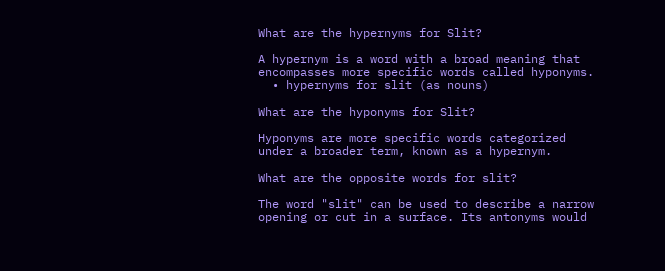What are the hypernyms for Slit?

A hypernym is a word with a broad meaning that encompasses more specific words called hyponyms.
  • hypernyms for slit (as nouns)

What are the hyponyms for Slit?

Hyponyms are more specific words categorized under a broader term, known as a hypernym.

What are the opposite words for slit?

The word "slit" can be used to describe a narrow opening or cut in a surface. Its antonyms would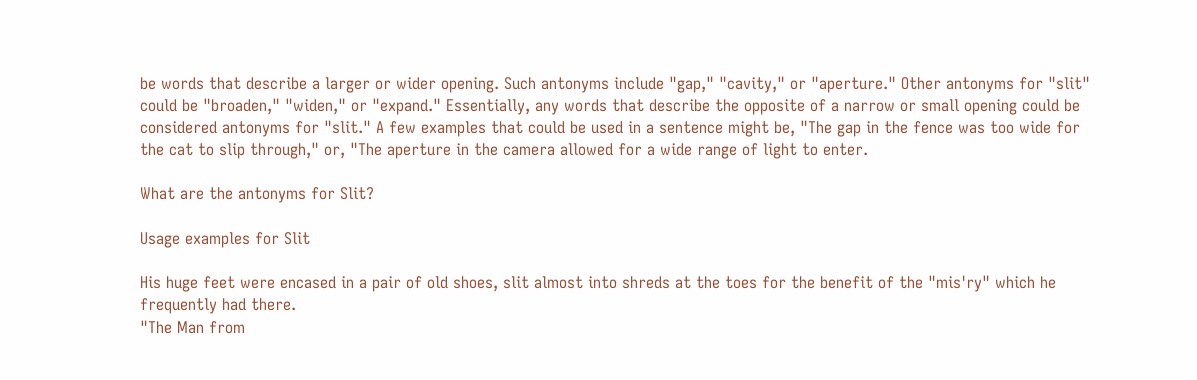be words that describe a larger or wider opening. Such antonyms include "gap," "cavity," or "aperture." Other antonyms for "slit" could be "broaden," "widen," or "expand." Essentially, any words that describe the opposite of a narrow or small opening could be considered antonyms for "slit." A few examples that could be used in a sentence might be, "The gap in the fence was too wide for the cat to slip through," or, "The aperture in the camera allowed for a wide range of light to enter.

What are the antonyms for Slit?

Usage examples for Slit

His huge feet were encased in a pair of old shoes, slit almost into shreds at the toes for the benefit of the "mis'ry" which he frequently had there.
"The Man from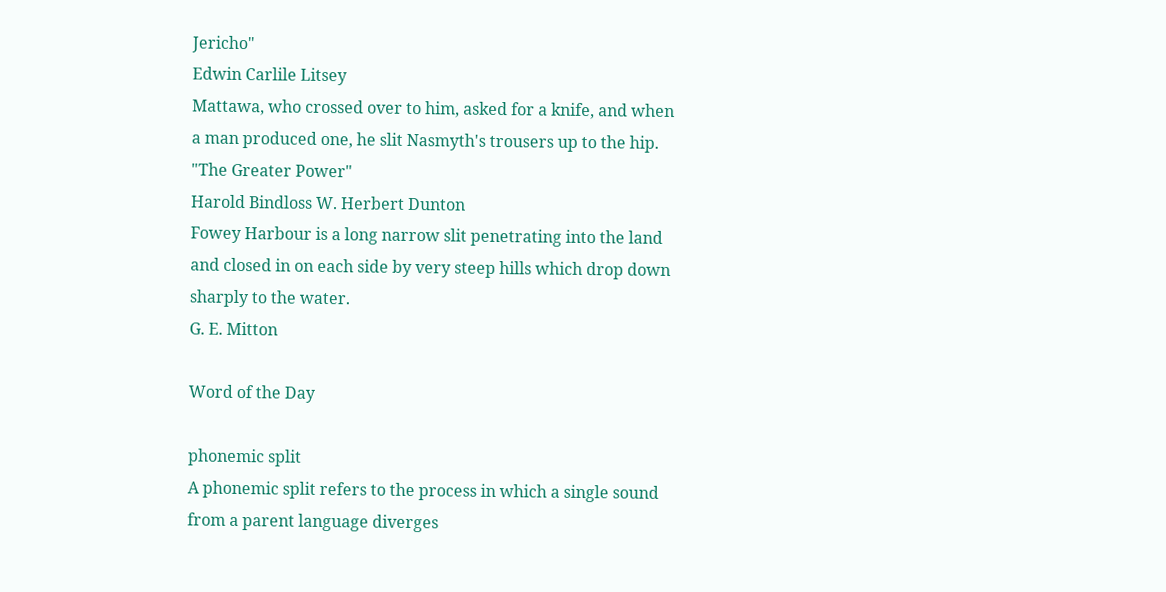Jericho"
Edwin Carlile Litsey
Mattawa, who crossed over to him, asked for a knife, and when a man produced one, he slit Nasmyth's trousers up to the hip.
"The Greater Power"
Harold Bindloss W. Herbert Dunton
Fowey Harbour is a long narrow slit penetrating into the land and closed in on each side by very steep hills which drop down sharply to the water.
G. E. Mitton

Word of the Day

phonemic split
A phonemic split refers to the process in which a single sound from a parent language diverges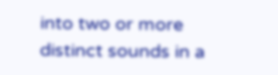into two or more distinct sounds in a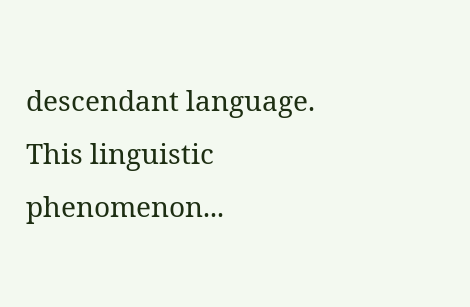descendant language. This linguistic phenomenon...